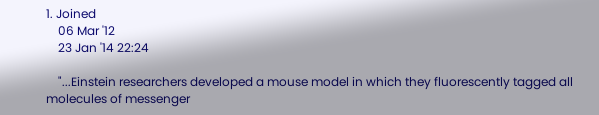1. Joined
    06 Mar '12
    23 Jan '14 22:24

    "...Einstein researchers developed a mouse model in which they fluorescently tagged all molecules of messenger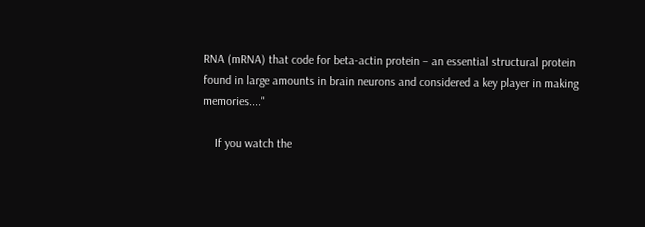RNA (mRNA) that code for beta-actin protein – an essential structural protein found in large amounts in brain neurons and considered a key player in making memories...."

    If you watch the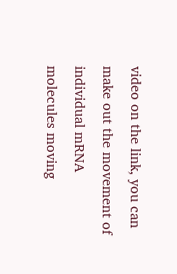video on the link, you can make out the movement of individual mRNA molecules moving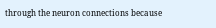through the neuron connections because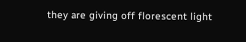they are giving off florescent light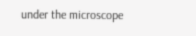under the microscope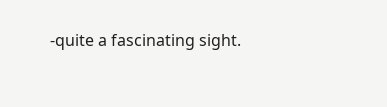-quite a fascinating sight.